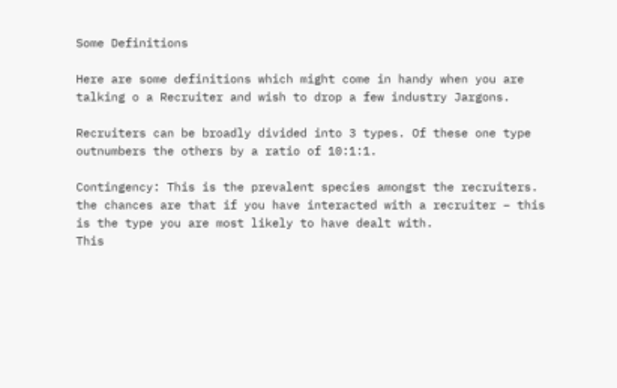Some Definitions

Here are some definitions which might come in handy when you are talking o a Recruiter and wish to drop a few industry Jargons.

Recruiters can be broadly divided into 3 types. Of these one type outnumbers the others by a ratio of 10:1:1.

Contingency: This is the prevalent species amongst the recruiters. the chances are that if you have interacted with a recruiter – this is the type you are most likely to have dealt with.
This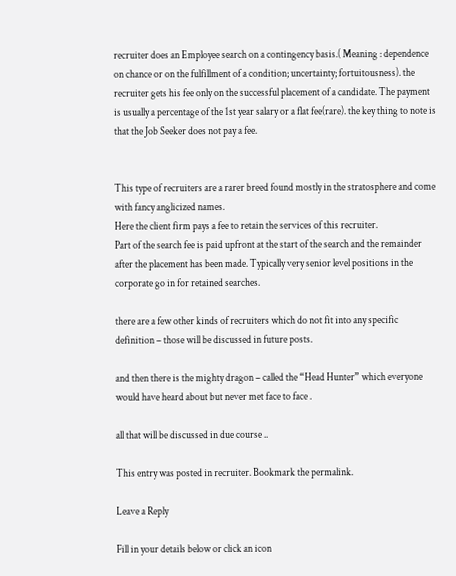recruiter does an Employee search on a contingency basis.( Meaning : dependence on chance or on the fulfillment of a condition; uncertainty; fortuitousness). the recruiter gets his fee only on the successful placement of a candidate. The payment is usually a percentage of the 1st year salary or a flat fee(rare). the key thing to note is that the Job Seeker does not pay a fee.


This type of recruiters are a rarer breed found mostly in the stratosphere and come with fancy anglicized names.
Here the client firm pays a fee to retain the services of this recruiter.
Part of the search fee is paid upfront at the start of the search and the remainder after the placement has been made. Typically very senior level positions in the corporate go in for retained searches.

there are a few other kinds of recruiters which do not fit into any specific definition – those will be discussed in future posts.

and then there is the mighty dragon – called the “Head Hunter” which everyone would have heard about but never met face to face .

all that will be discussed in due course ..

This entry was posted in recruiter. Bookmark the permalink.

Leave a Reply

Fill in your details below or click an icon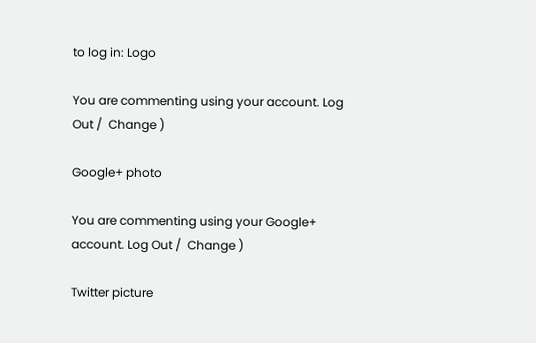to log in: Logo

You are commenting using your account. Log Out /  Change )

Google+ photo

You are commenting using your Google+ account. Log Out /  Change )

Twitter picture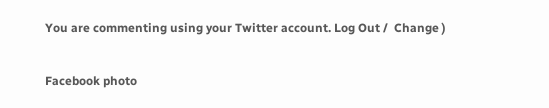You are commenting using your Twitter account. Log Out /  Change )

Facebook photo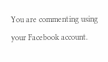You are commenting using your Facebook account.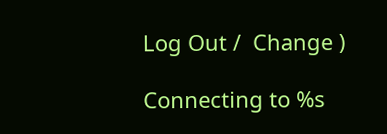Log Out /  Change )

Connecting to %s